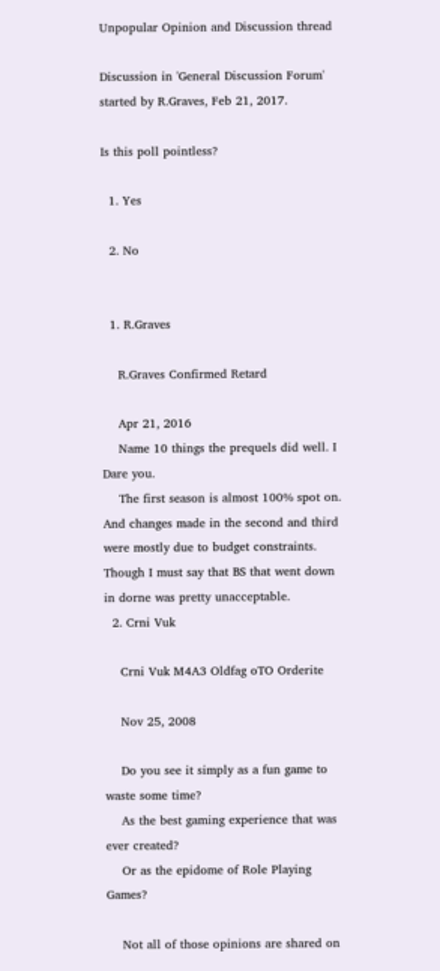Unpopular Opinion and Discussion thread

Discussion in 'General Discussion Forum' started by R.Graves, Feb 21, 2017.

Is this poll pointless?

  1. Yes

  2. No


  1. R.Graves

    R.Graves Confirmed Retard

    Apr 21, 2016
    Name 10 things the prequels did well. I Dare you.
    The first season is almost 100% spot on. And changes made in the second and third were mostly due to budget constraints. Though I must say that BS that went down in dorne was pretty unacceptable.
  2. Crni Vuk

    Crni Vuk M4A3 Oldfag oTO Orderite

    Nov 25, 2008

    Do you see it simply as a fun game to waste some time?
    As the best gaming experience that was ever created?
    Or as the epidome of Role Playing Games?

    Not all of those opinions are shared on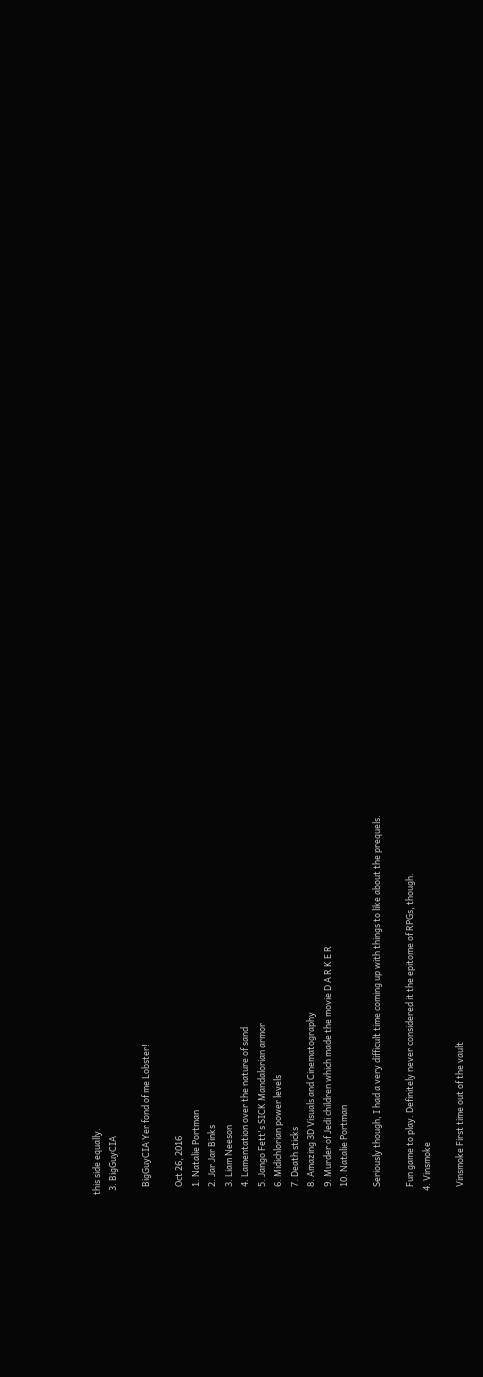this side equally.
  3. BigGuyCIA

    BigGuyCIA Yer fond of me Lobster!

    Oct 26, 2016
    1. Natalie Portman
    2. Jar Jar Binks
    3. Liam Neeson
    4. Lamentation over the nature of sand
    5. Jango Fett's SICK Mandalorian armor
    6. Midichlorian power levels
    7. Death sticks
    8. Amazing 3D Visuals and Cinematography
    9. Murder of Jedi children which made the movie D A R K E R
    10. Natalie Portman

    Seriously though, I had a very difficult time coming up with things to like about the prequels.

    Fun game to play. Definitely never considered it the epitome of RPGs, though.
  4. Vinsmoke

    Vinsmoke First time out of the vault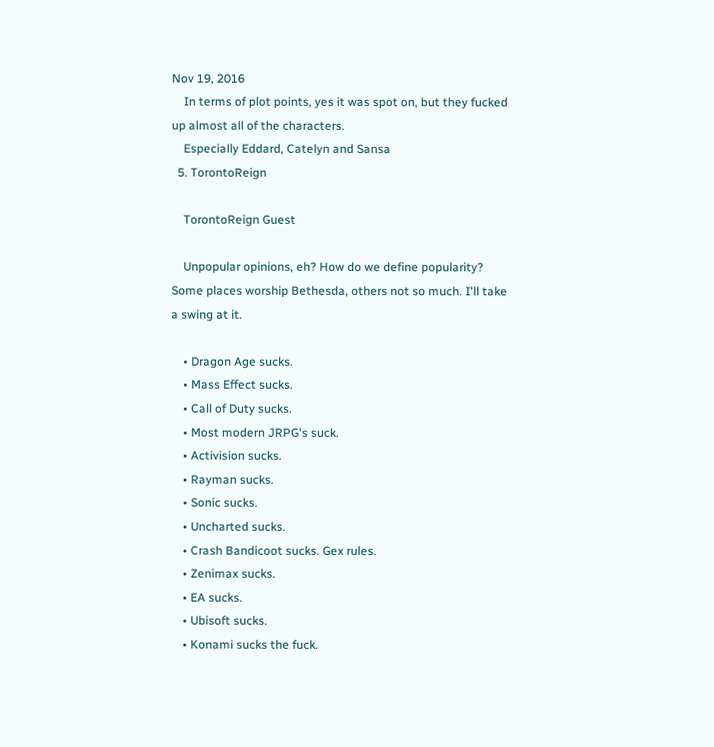Nov 19, 2016
    In terms of plot points, yes it was spot on, but they fucked up almost all of the characters.
    Especially Eddard, Catelyn and Sansa
  5. TorontoReign

    TorontoReign Guest

    Unpopular opinions, eh? How do we define popularity? Some places worship Bethesda, others not so much. I'll take a swing at it.

    • Dragon Age sucks.
    • Mass Effect sucks.
    • Call of Duty sucks.
    • Most modern JRPG's suck.
    • Activision sucks.
    • Rayman sucks.
    • Sonic sucks.
    • Uncharted sucks.
    • Crash Bandicoot sucks. Gex rules.
    • Zenimax sucks.
    • EA sucks.
    • Ubisoft sucks.
    • Konami sucks the fuck.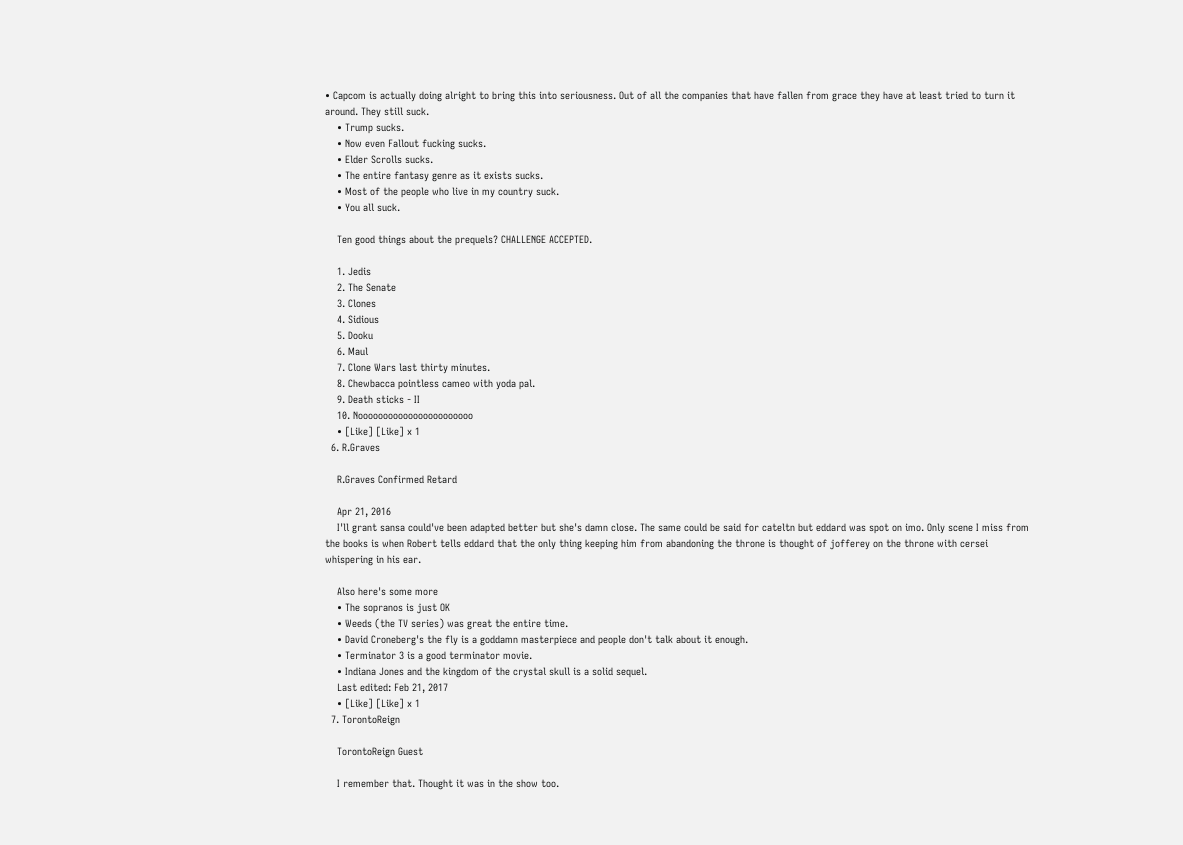• Capcom is actually doing alright to bring this into seriousness. Out of all the companies that have fallen from grace they have at least tried to turn it around. They still suck.
    • Trump sucks.
    • Now even Fallout fucking sucks.
    • Elder Scrolls sucks.
    • The entire fantasy genre as it exists sucks.
    • Most of the people who live in my country suck.
    • You all suck.

    Ten good things about the prequels? CHALLENGE ACCEPTED.

    1. Jedis
    2. The Senate
    3. Clones
    4. Sidious
    5. Dooku
    6. Maul
    7. Clone Wars last thirty minutes.
    8. Chewbacca pointless cameo with yoda pal.
    9. Death sticks - II
    10. Nooooooooooooooooooooooo
    • [Like] [Like] x 1
  6. R.Graves

    R.Graves Confirmed Retard

    Apr 21, 2016
    I'll grant sansa could've been adapted better but she's damn close. The same could be said for cateltn but eddard was spot on imo. Only scene I miss from the books is when Robert tells eddard that the only thing keeping him from abandoning the throne is thought of jofferey on the throne with cersei whispering in his ear.

    Also here's some more
    • The sopranos is just OK
    • Weeds (the TV series) was great the entire time.
    • David Croneberg's the fly is a goddamn masterpiece and people don't talk about it enough.
    • Terminator 3 is a good terminator movie.
    • Indiana Jones and the kingdom of the crystal skull is a solid sequel.
    Last edited: Feb 21, 2017
    • [Like] [Like] x 1
  7. TorontoReign

    TorontoReign Guest

    I remember that. Thought it was in the show too.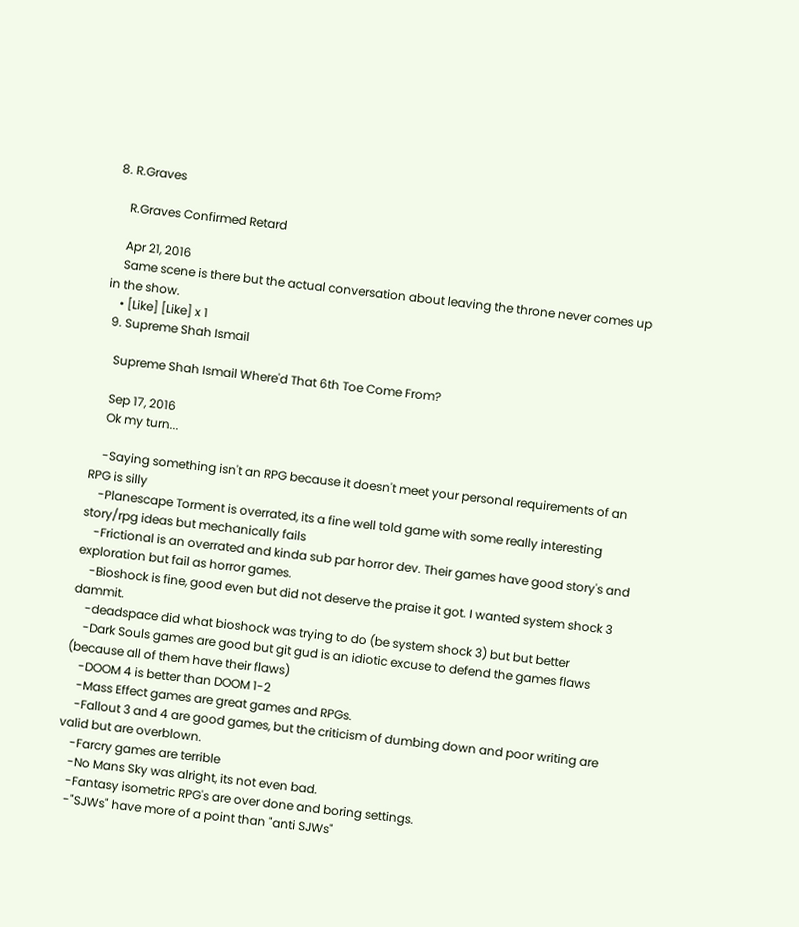8. R.Graves

    R.Graves Confirmed Retard

    Apr 21, 2016
    Same scene is there but the actual conversation about leaving the throne never comes up in the show.
    • [Like] [Like] x 1
  9. Supreme Shah Ismail

    Supreme Shah Ismail Where'd That 6th Toe Come From?

    Sep 17, 2016
    Ok my turn...

    -Saying something isn't an RPG because it doesn't meet your personal requirements of an RPG is silly
    -Planescape Torment is overrated, its a fine well told game with some really interesting story/rpg ideas but mechanically fails
    -Frictional is an overrated and kinda sub par horror dev. Their games have good story's and exploration but fail as horror games.
    -Bioshock is fine, good even but did not deserve the praise it got. I wanted system shock 3 dammit.
    -deadspace did what bioshock was trying to do (be system shock 3) but but better
    -Dark Souls games are good but git gud is an idiotic excuse to defend the games flaws (because all of them have their flaws)
    -DOOM 4 is better than DOOM 1-2
    -Mass Effect games are great games and RPGs.
    -Fallout 3 and 4 are good games, but the criticism of dumbing down and poor writing are valid but are overblown.
    -Farcry games are terrible
    -No Mans Sky was alright, its not even bad.
    -Fantasy isometric RPG's are over done and boring settings.
    -"SJWs" have more of a point than "anti SJWs"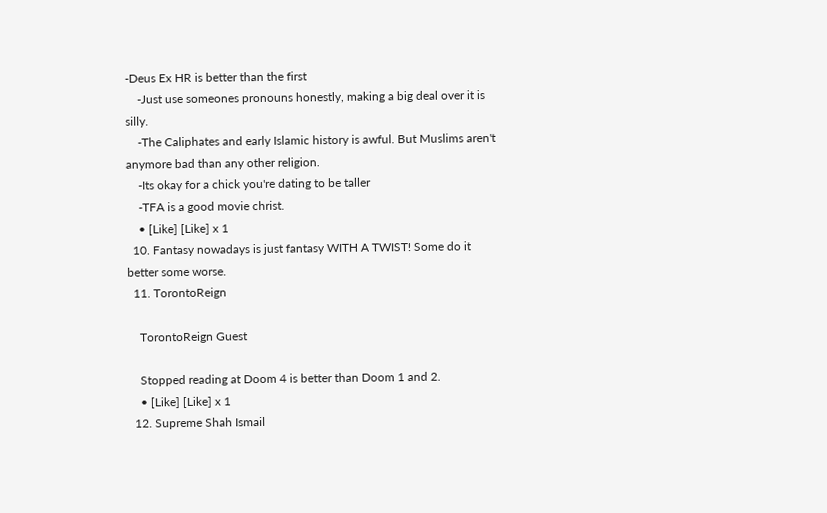-Deus Ex HR is better than the first
    -Just use someones pronouns honestly, making a big deal over it is silly.
    -The Caliphates and early Islamic history is awful. But Muslims aren't anymore bad than any other religion.
    -Its okay for a chick you're dating to be taller
    -TFA is a good movie christ.
    • [Like] [Like] x 1
  10. Fantasy nowadays is just fantasy WITH A TWIST! Some do it better some worse.
  11. TorontoReign

    TorontoReign Guest

    Stopped reading at Doom 4 is better than Doom 1 and 2.
    • [Like] [Like] x 1
  12. Supreme Shah Ismail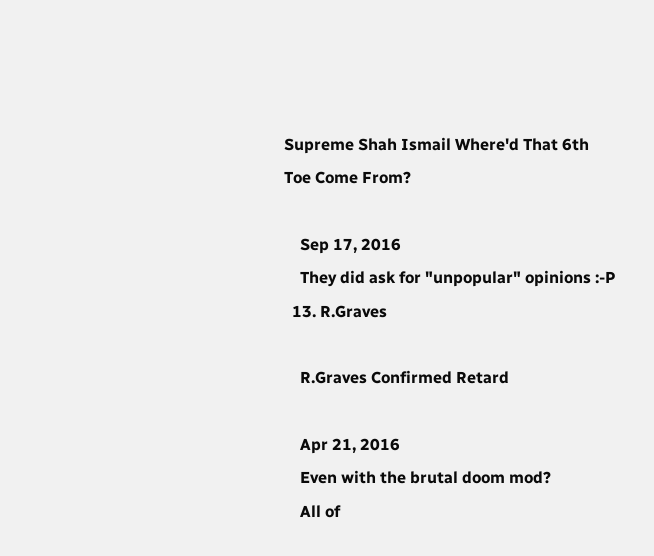Supreme Shah Ismail Where'd That 6th Toe Come From?

    Sep 17, 2016
    They did ask for "unpopular" opinions :-P
  13. R.Graves

    R.Graves Confirmed Retard

    Apr 21, 2016
    Even with the brutal doom mod?
    All of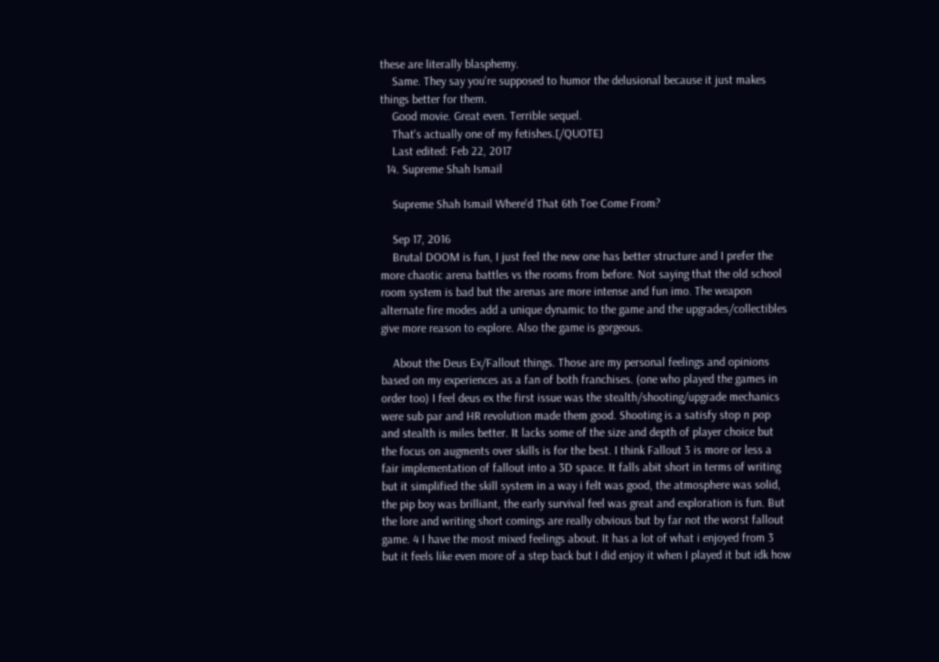these are literally blasphemy.
    Same. They say you're supposed to humor the delusional because it just makes things better for them.
    Good movie. Great even. Terrible sequel.
    That's actually one of my fetishes.[/QUOTE]
    Last edited: Feb 22, 2017
  14. Supreme Shah Ismail

    Supreme Shah Ismail Where'd That 6th Toe Come From?

    Sep 17, 2016
    Brutal DOOM is fun, I just feel the new one has better structure and I prefer the more chaotic arena battles vs the rooms from before. Not saying that the old school room system is bad but the arenas are more intense and fun imo. The weapon alternate fire modes add a unique dynamic to the game and the upgrades/collectibles give more reason to explore. Also the game is gorgeous.

    About the Deus Ex/Fallout things. Those are my personal feelings and opinions based on my experiences as a fan of both franchises. (one who played the games in order too) I feel deus ex the first issue was the stealth/shooting/upgrade mechanics were sub par and HR revolution made them good. Shooting is a satisfy stop n pop and stealth is miles better. It lacks some of the size and depth of player choice but the focus on augments over skills is for the best. I think Fallout 3 is more or less a fair implementation of fallout into a 3D space. It falls abit short in terms of writing but it simplified the skill system in a way i felt was good, the atmosphere was solid, the pip boy was brilliant, the early survival feel was great and exploration is fun. But the lore and writing short comings are really obvious but by far not the worst fallout game. 4 I have the most mixed feelings about. It has a lot of what i enjoyed from 3 but it feels like even more of a step back but I did enjoy it when I played it but idk how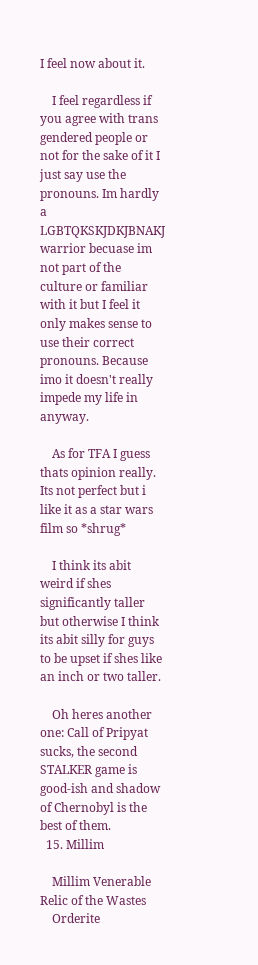I feel now about it.

    I feel regardless if you agree with trans gendered people or not for the sake of it I just say use the pronouns. Im hardly a LGBTQKSKJDKJBNAKJ warrior becuase im not part of the culture or familiar with it but I feel it only makes sense to use their correct pronouns. Because imo it doesn't really impede my life in anyway.

    As for TFA I guess thats opinion really. Its not perfect but i like it as a star wars film so *shrug*

    I think its abit weird if shes significantly taller but otherwise I think its abit silly for guys to be upset if shes like an inch or two taller.

    Oh heres another one: Call of Pripyat sucks, the second STALKER game is good-ish and shadow of Chernobyl is the best of them.
  15. Millim

    Millim Venerable Relic of the Wastes
    Orderite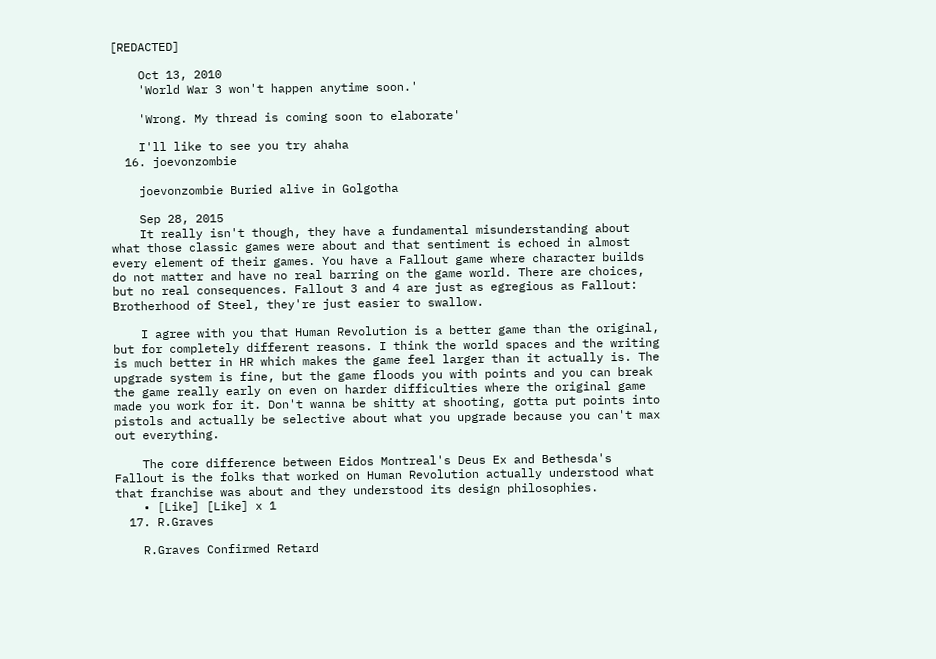[REDACTED]

    Oct 13, 2010
    'World War 3 won't happen anytime soon.'

    'Wrong. My thread is coming soon to elaborate'

    I'll like to see you try ahaha
  16. joevonzombie

    joevonzombie Buried alive in Golgotha

    Sep 28, 2015
    It really isn't though, they have a fundamental misunderstanding about what those classic games were about and that sentiment is echoed in almost every element of their games. You have a Fallout game where character builds do not matter and have no real barring on the game world. There are choices, but no real consequences. Fallout 3 and 4 are just as egregious as Fallout: Brotherhood of Steel, they're just easier to swallow.

    I agree with you that Human Revolution is a better game than the original, but for completely different reasons. I think the world spaces and the writing is much better in HR which makes the game feel larger than it actually is. The upgrade system is fine, but the game floods you with points and you can break the game really early on even on harder difficulties where the original game made you work for it. Don't wanna be shitty at shooting, gotta put points into pistols and actually be selective about what you upgrade because you can't max out everything.

    The core difference between Eidos Montreal's Deus Ex and Bethesda's Fallout is the folks that worked on Human Revolution actually understood what that franchise was about and they understood its design philosophies.
    • [Like] [Like] x 1
  17. R.Graves

    R.Graves Confirmed Retard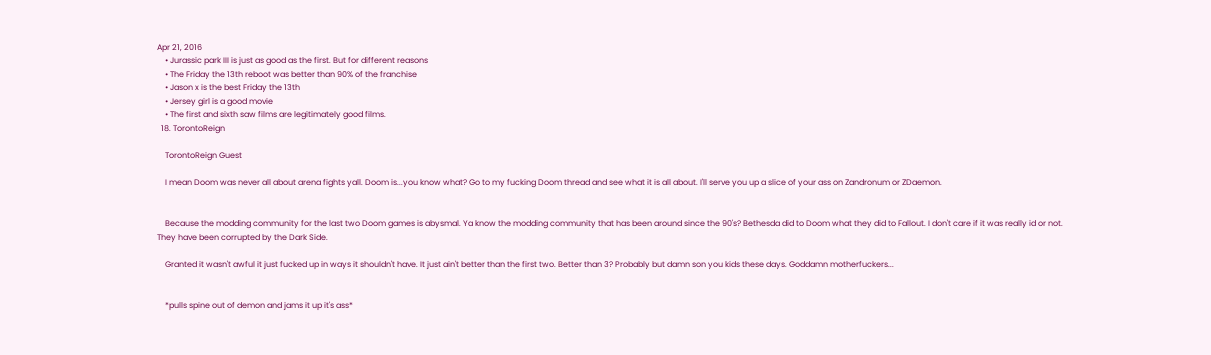Apr 21, 2016
    • Jurassic park III is just as good as the first. But for different reasons
    • The Friday the 13th reboot was better than 90% of the franchise
    • Jason x is the best Friday the 13th
    • Jersey girl is a good movie
    • The first and sixth saw films are legitimately good films.
  18. TorontoReign

    TorontoReign Guest

    I mean Doom was never all about arena fights yall. Doom is...you know what? Go to my fucking Doom thread and see what it is all about. I'll serve you up a slice of your ass on Zandronum or ZDaemon.


    Because the modding community for the last two Doom games is abysmal. Ya know the modding community that has been around since the 90's? Bethesda did to Doom what they did to Fallout. I don't care if it was really id or not. They have been corrupted by the Dark Side.

    Granted it wasn't awful it just fucked up in ways it shouldn't have. It just ain't better than the first two. Better than 3? Probably but damn son you kids these days. Goddamn motherfuckers...


    *pulls spine out of demon and jams it up it's ass*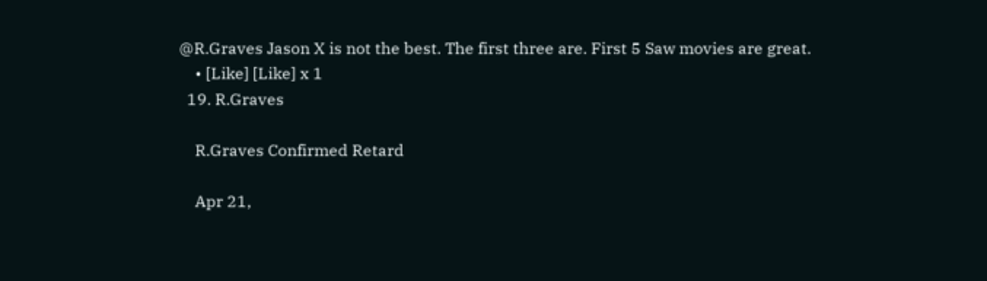@R.Graves Jason X is not the best. The first three are. First 5 Saw movies are great.
    • [Like] [Like] x 1
  19. R.Graves

    R.Graves Confirmed Retard

    Apr 21,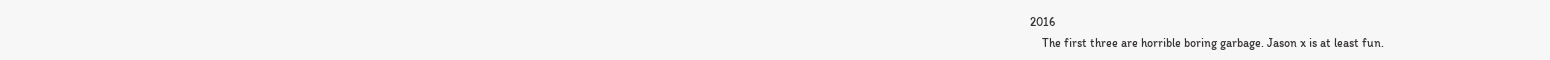2016
    The first three are horrible boring garbage. Jason x is at least fun.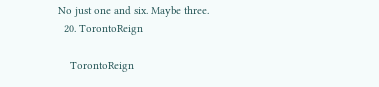No just one and six. Maybe three.
  20. TorontoReign

    TorontoReign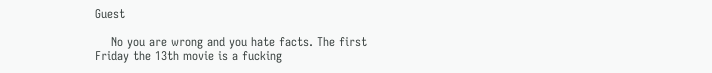Guest

    No you are wrong and you hate facts. The first Friday the 13th movie is a fucking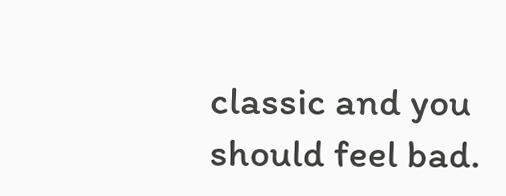classic and you should feel bad.